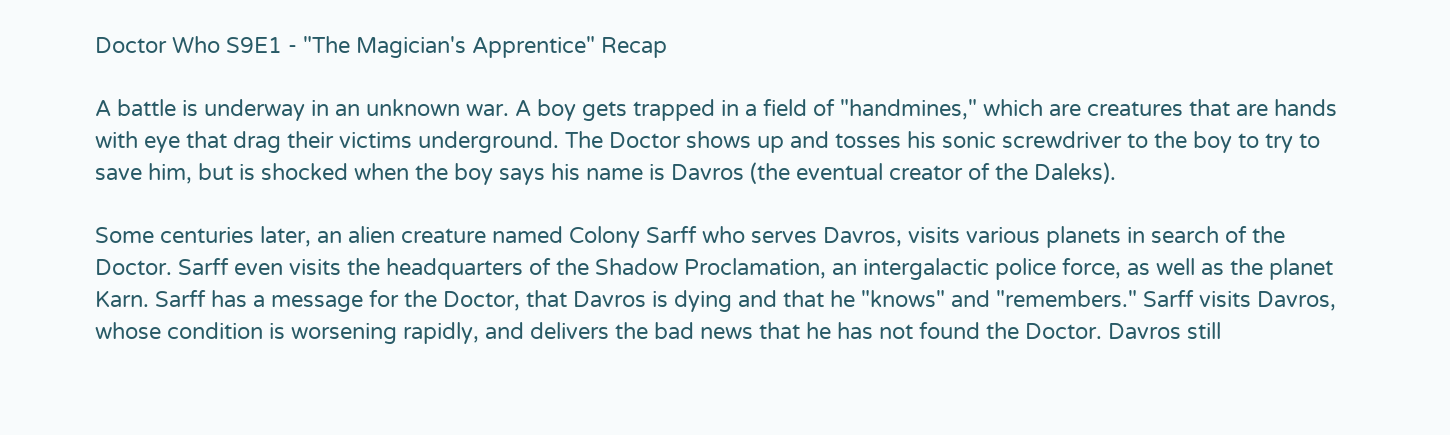Doctor Who S9E1 - "The Magician's Apprentice" Recap

A battle is underway in an unknown war. A boy gets trapped in a field of "handmines," which are creatures that are hands with eye that drag their victims underground. The Doctor shows up and tosses his sonic screwdriver to the boy to try to save him, but is shocked when the boy says his name is Davros (the eventual creator of the Daleks).

Some centuries later, an alien creature named Colony Sarff who serves Davros, visits various planets in search of the Doctor. Sarff even visits the headquarters of the Shadow Proclamation, an intergalactic police force, as well as the planet Karn. Sarff has a message for the Doctor, that Davros is dying and that he "knows" and "remembers." Sarff visits Davros, whose condition is worsening rapidly, and delivers the bad news that he has not found the Doctor. Davros still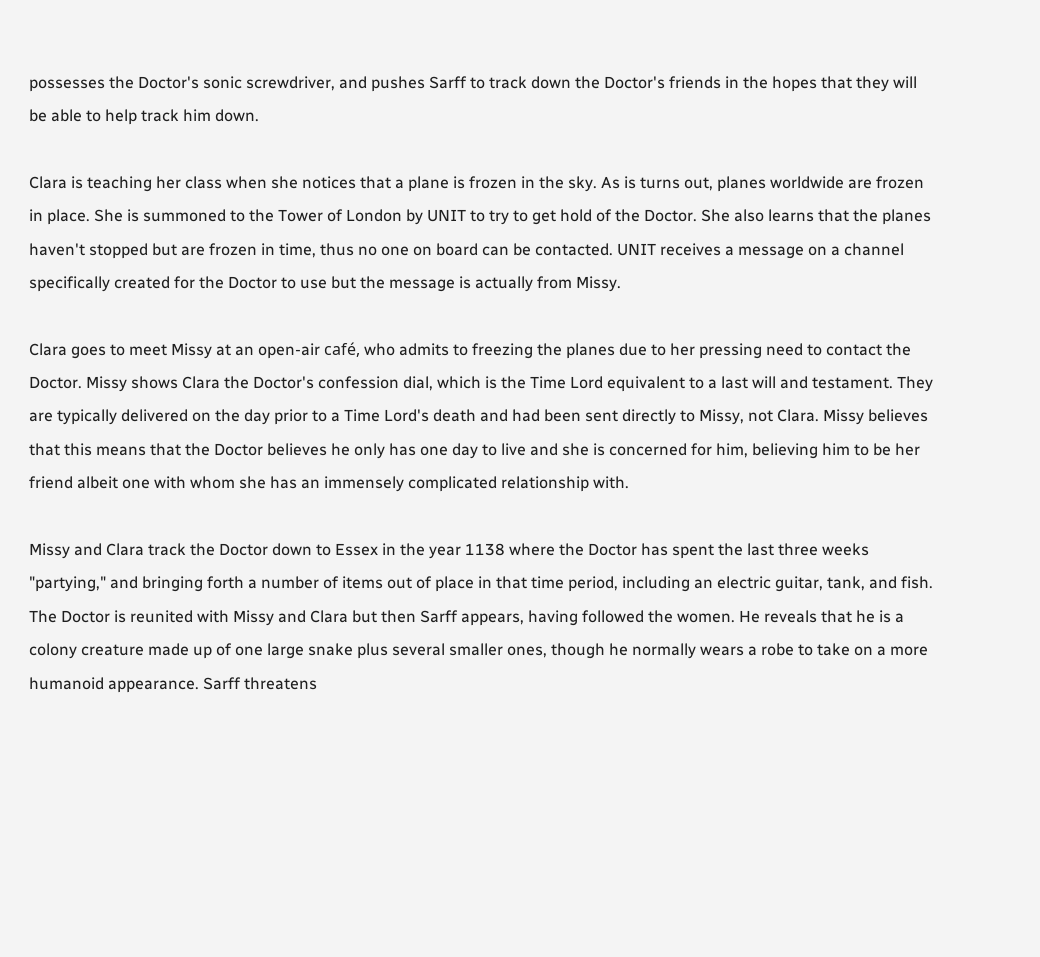possesses the Doctor's sonic screwdriver, and pushes Sarff to track down the Doctor's friends in the hopes that they will be able to help track him down.

Clara is teaching her class when she notices that a plane is frozen in the sky. As is turns out, planes worldwide are frozen in place. She is summoned to the Tower of London by UNIT to try to get hold of the Doctor. She also learns that the planes haven't stopped but are frozen in time, thus no one on board can be contacted. UNIT receives a message on a channel specifically created for the Doctor to use but the message is actually from Missy.

Clara goes to meet Missy at an open-air café, who admits to freezing the planes due to her pressing need to contact the Doctor. Missy shows Clara the Doctor's confession dial, which is the Time Lord equivalent to a last will and testament. They are typically delivered on the day prior to a Time Lord's death and had been sent directly to Missy, not Clara. Missy believes that this means that the Doctor believes he only has one day to live and she is concerned for him, believing him to be her friend albeit one with whom she has an immensely complicated relationship with.

Missy and Clara track the Doctor down to Essex in the year 1138 where the Doctor has spent the last three weeks "partying," and bringing forth a number of items out of place in that time period, including an electric guitar, tank, and fish. The Doctor is reunited with Missy and Clara but then Sarff appears, having followed the women. He reveals that he is a colony creature made up of one large snake plus several smaller ones, though he normally wears a robe to take on a more humanoid appearance. Sarff threatens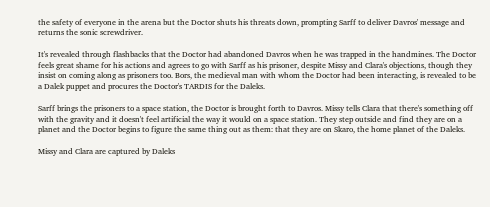the safety of everyone in the arena but the Doctor shuts his threats down, prompting Sarff to deliver Davros' message and returns the sonic screwdriver.

It's revealed through flashbacks that the Doctor had abandoned Davros when he was trapped in the handmines. The Doctor feels great shame for his actions and agrees to go with Sarff as his prisoner, despite Missy and Clara's objections, though they insist on coming along as prisoners too. Bors, the medieval man with whom the Doctor had been interacting, is revealed to be a Dalek puppet and procures the Doctor's TARDIS for the Daleks.

Sarff brings the prisoners to a space station, the Doctor is brought forth to Davros. Missy tells Clara that there's something off with the gravity and it doesn't feel artificial the way it would on a space station. They step outside and find they are on a planet and the Doctor begins to figure the same thing out as them: that they are on Skaro, the home planet of the Daleks.

Missy and Clara are captured by Daleks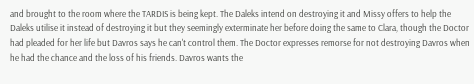and brought to the room where the TARDIS is being kept. The Daleks intend on destroying it and Missy offers to help the Daleks utilise it instead of destroying it but they seemingly exterminate her before doing the same to Clara, though the Doctor had pleaded for her life but Davros says he can't control them. The Doctor expresses remorse for not destroying Davros when he had the chance and the loss of his friends. Davros wants the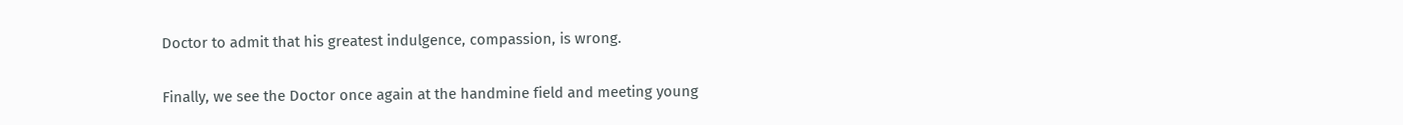Doctor to admit that his greatest indulgence, compassion, is wrong.

Finally, we see the Doctor once again at the handmine field and meeting young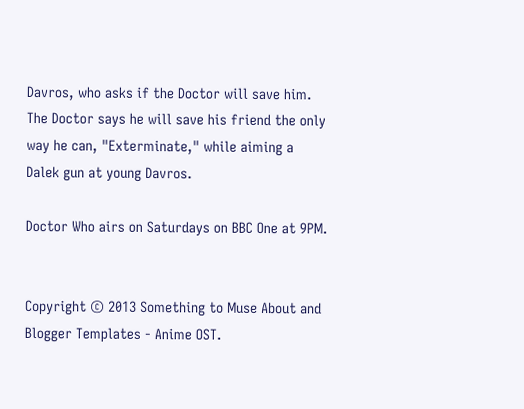Davros, who asks if the Doctor will save him. The Doctor says he will save his friend the only way he can, "Exterminate," while aiming a Dalek gun at young Davros.

Doctor Who airs on Saturdays on BBC One at 9PM.


Copyright © 2013 Something to Muse About and Blogger Templates - Anime OST.